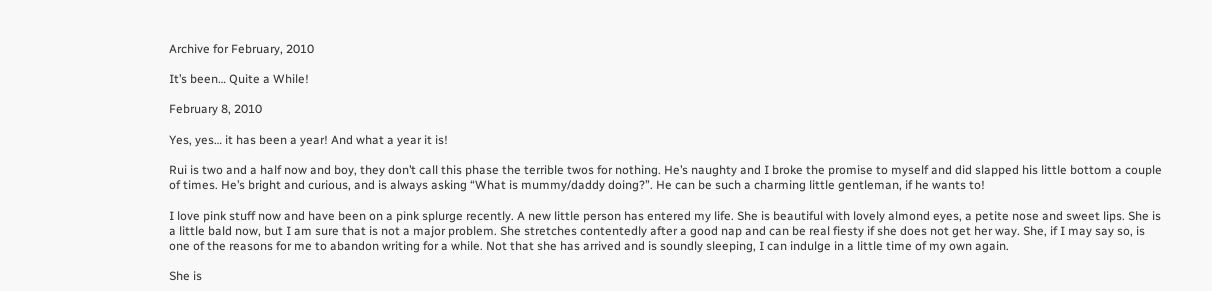Archive for February, 2010

It’s been… Quite a While!

February 8, 2010

Yes, yes… it has been a year! And what a year it is!

Rui is two and a half now and boy, they don’t call this phase the terrible twos for nothing. He’s naughty and I broke the promise to myself and did slapped his little bottom a couple of times. He’s bright and curious, and is always asking “What is mummy/daddy doing?”. He can be such a charming little gentleman, if he wants to!

I love pink stuff now and have been on a pink splurge recently. A new little person has entered my life. She is beautiful with lovely almond eyes, a petite nose and sweet lips. She is a little bald now, but I am sure that is not a major problem. She stretches contentedly after a good nap and can be real fiesty if she does not get her way. She, if I may say so, is one of the reasons for me to abandon writing for a while. Not that she has arrived and is soundly sleeping, I can indulge in a little time of my own again.

She is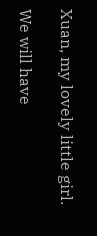Xuan, my lovely little girl.

We will have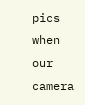pics when our camera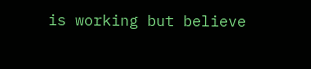is working but believe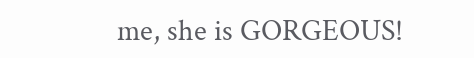me, she is GORGEOUS!